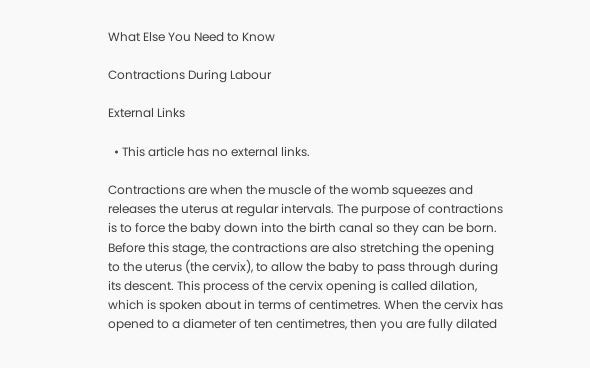What Else You Need to Know

Contractions During Labour

External Links

  • This article has no external links.

Contractions are when the muscle of the womb squeezes and releases the uterus at regular intervals. The purpose of contractions is to force the baby down into the birth canal so they can be born. Before this stage, the contractions are also stretching the opening to the uterus (the cervix), to allow the baby to pass through during its descent. This process of the cervix opening is called dilation, which is spoken about in terms of centimetres. When the cervix has opened to a diameter of ten centimetres, then you are fully dilated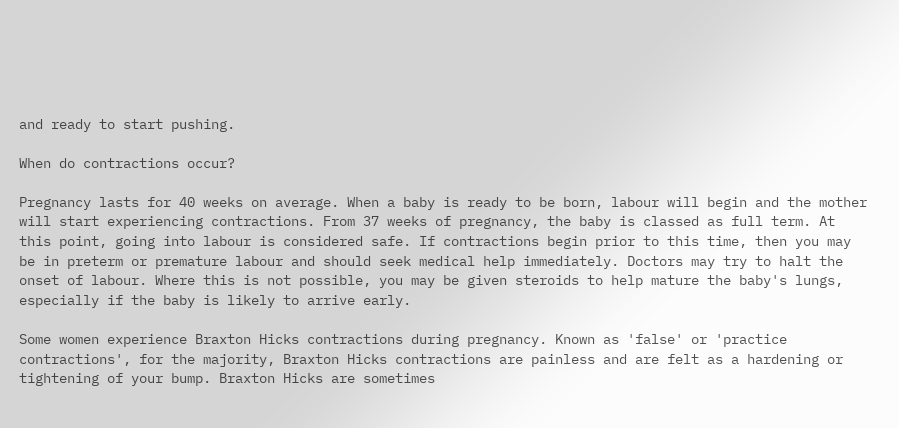and ready to start pushing.

When do contractions occur?

Pregnancy lasts for 40 weeks on average. When a baby is ready to be born, labour will begin and the mother will start experiencing contractions. From 37 weeks of pregnancy, the baby is classed as full term. At this point, going into labour is considered safe. If contractions begin prior to this time, then you may be in preterm or premature labour and should seek medical help immediately. Doctors may try to halt the onset of labour. Where this is not possible, you may be given steroids to help mature the baby's lungs, especially if the baby is likely to arrive early.

Some women experience Braxton Hicks contractions during pregnancy. Known as 'false' or 'practice contractions', for the majority, Braxton Hicks contractions are painless and are felt as a hardening or tightening of your bump. Braxton Hicks are sometimes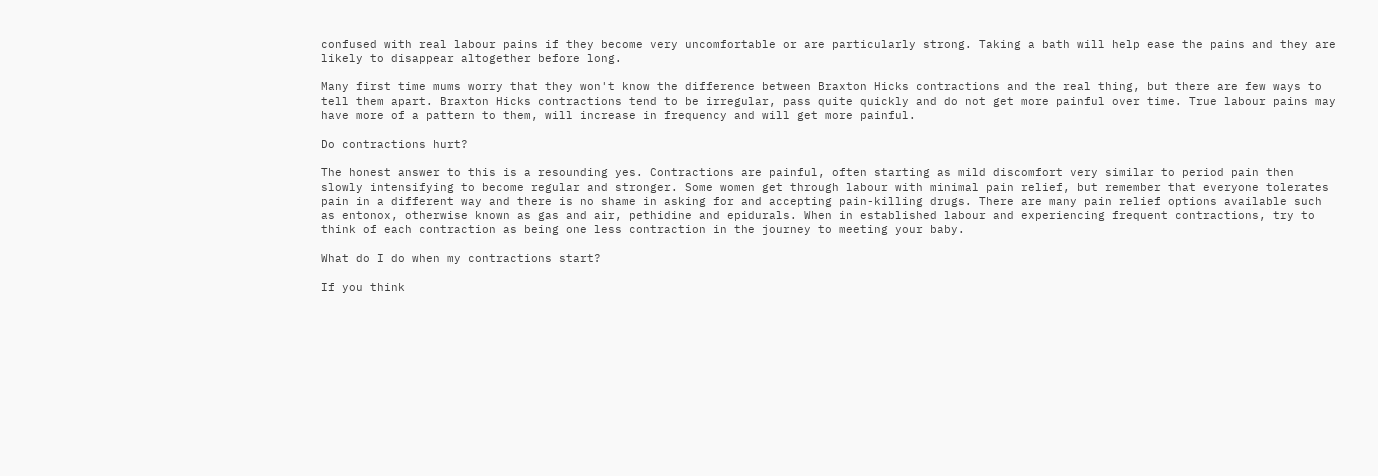confused with real labour pains if they become very uncomfortable or are particularly strong. Taking a bath will help ease the pains and they are likely to disappear altogether before long.

Many first time mums worry that they won't know the difference between Braxton Hicks contractions and the real thing, but there are few ways to tell them apart. Braxton Hicks contractions tend to be irregular, pass quite quickly and do not get more painful over time. True labour pains may have more of a pattern to them, will increase in frequency and will get more painful.

Do contractions hurt?

The honest answer to this is a resounding yes. Contractions are painful, often starting as mild discomfort very similar to period pain then slowly intensifying to become regular and stronger. Some women get through labour with minimal pain relief, but remember that everyone tolerates pain in a different way and there is no shame in asking for and accepting pain-killing drugs. There are many pain relief options available such as entonox, otherwise known as gas and air, pethidine and epidurals. When in established labour and experiencing frequent contractions, try to think of each contraction as being one less contraction in the journey to meeting your baby.

What do I do when my contractions start?

If you think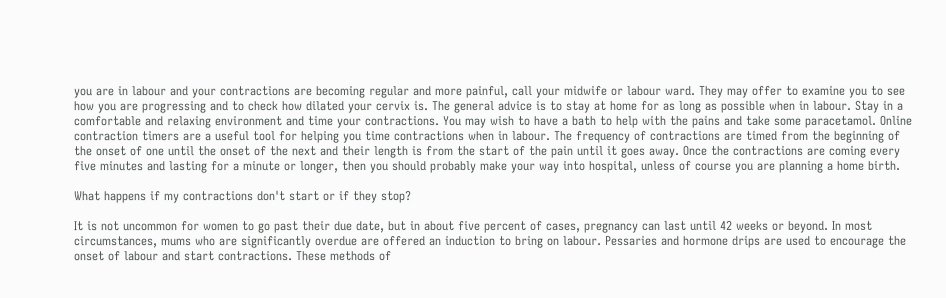you are in labour and your contractions are becoming regular and more painful, call your midwife or labour ward. They may offer to examine you to see how you are progressing and to check how dilated your cervix is. The general advice is to stay at home for as long as possible when in labour. Stay in a comfortable and relaxing environment and time your contractions. You may wish to have a bath to help with the pains and take some paracetamol. Online contraction timers are a useful tool for helping you time contractions when in labour. The frequency of contractions are timed from the beginning of the onset of one until the onset of the next and their length is from the start of the pain until it goes away. Once the contractions are coming every five minutes and lasting for a minute or longer, then you should probably make your way into hospital, unless of course you are planning a home birth.

What happens if my contractions don't start or if they stop?

It is not uncommon for women to go past their due date, but in about five percent of cases, pregnancy can last until 42 weeks or beyond. In most circumstances, mums who are significantly overdue are offered an induction to bring on labour. Pessaries and hormone drips are used to encourage the onset of labour and start contractions. These methods of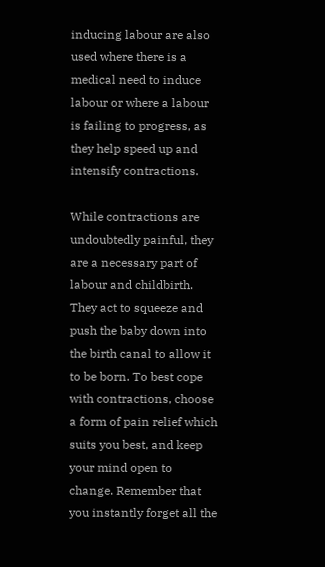inducing labour are also used where there is a medical need to induce labour or where a labour is failing to progress, as they help speed up and intensify contractions.

While contractions are undoubtedly painful, they are a necessary part of labour and childbirth. They act to squeeze and push the baby down into the birth canal to allow it to be born. To best cope with contractions, choose a form of pain relief which suits you best, and keep your mind open to change. Remember that you instantly forget all the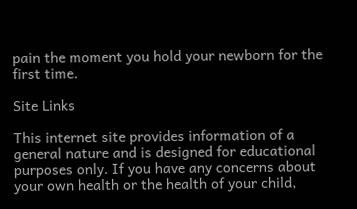pain the moment you hold your newborn for the first time.

Site Links

This internet site provides information of a general nature and is designed for educational purposes only. If you have any concerns about your own health or the health of your child,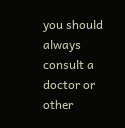you should always consult a doctor or other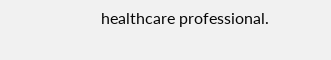healthcare professional.